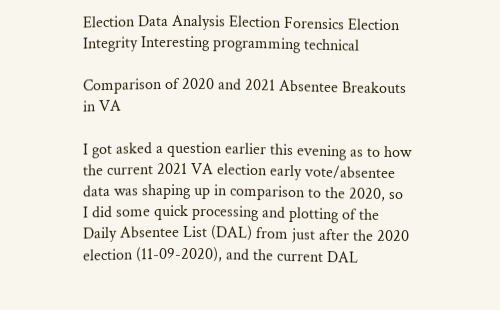Election Data Analysis Election Forensics Election Integrity Interesting programming technical

Comparison of 2020 and 2021 Absentee Breakouts in VA

I got asked a question earlier this evening as to how the current 2021 VA election early vote/absentee data was shaping up in comparison to the 2020, so I did some quick processing and plotting of the Daily Absentee List (DAL) from just after the 2020 election (11-09-2020), and the current DAL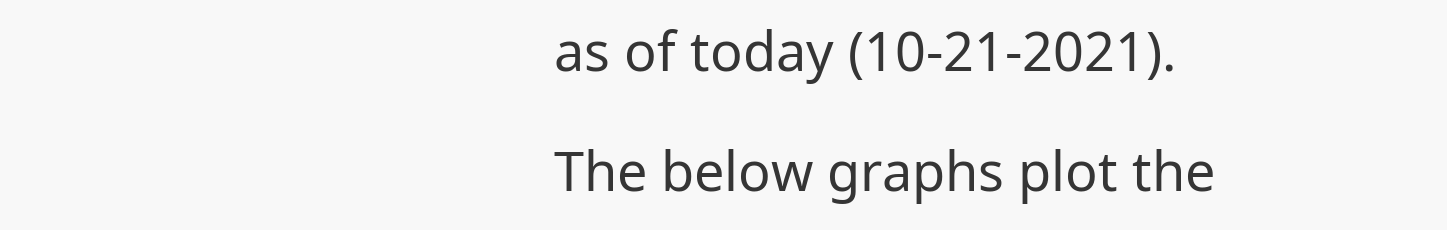as of today (10-21-2021).

The below graphs plot the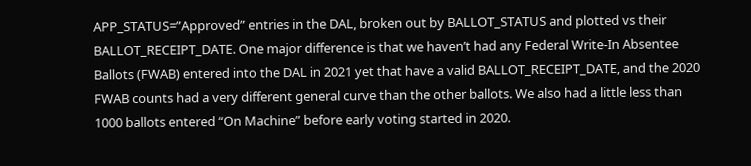APP_STATUS=”Approved” entries in the DAL, broken out by BALLOT_STATUS and plotted vs their BALLOT_RECEIPT_DATE. One major difference is that we haven’t had any Federal Write-In Absentee Ballots (FWAB) entered into the DAL in 2021 yet that have a valid BALLOT_RECEIPT_DATE, and the 2020 FWAB counts had a very different general curve than the other ballots. We also had a little less than 1000 ballots entered “On Machine” before early voting started in 2020.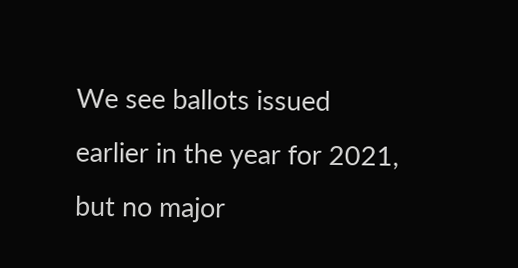We see ballots issued earlier in the year for 2021, but no major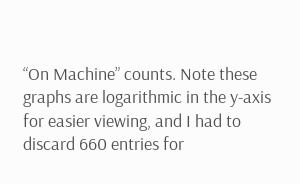“On Machine” counts. Note these graphs are logarithmic in the y-axis for easier viewing, and I had to discard 660 entries for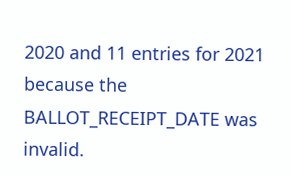2020 and 11 entries for 2021 because the BALLOT_RECEIPT_DATE was invalid.